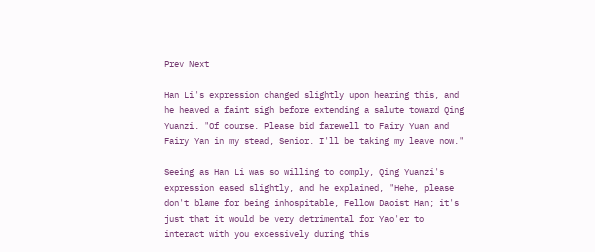Prev Next

Han Li's expression changed slightly upon hearing this, and he heaved a faint sigh before extending a salute toward Qing Yuanzi. "Of course. Please bid farewell to Fairy Yuan and Fairy Yan in my stead, Senior. I'll be taking my leave now."

Seeing as Han Li was so willing to comply, Qing Yuanzi's expression eased slightly, and he explained, "Hehe, please don't blame for being inhospitable, Fellow Daoist Han; it's just that it would be very detrimental for Yao'er to interact with you excessively during this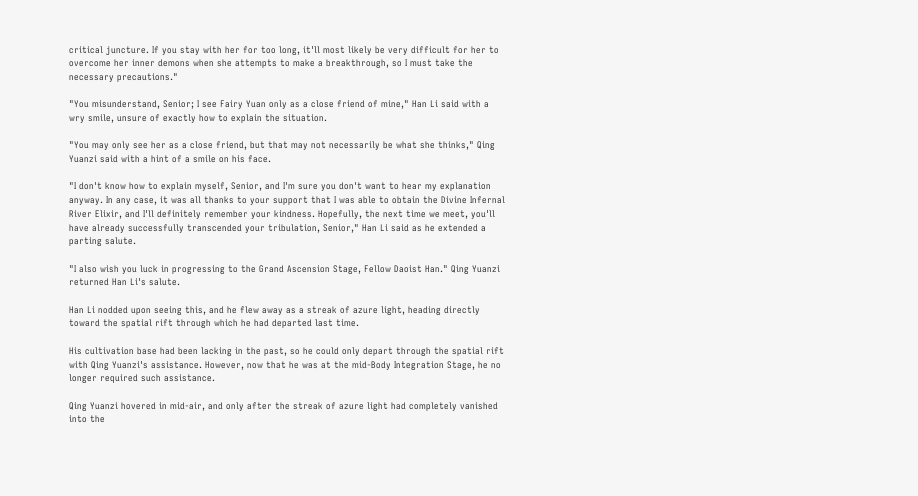critical juncture. If you stay with her for too long, it'll most likely be very difficult for her to overcome her inner demons when she attempts to make a breakthrough, so I must take the necessary precautions."

"You misunderstand, Senior; I see Fairy Yuan only as a close friend of mine," Han Li said with a wry smile, unsure of exactly how to explain the situation.

"You may only see her as a close friend, but that may not necessarily be what she thinks," Qing Yuanzi said with a hint of a smile on his face.

"I don't know how to explain myself, Senior, and I'm sure you don't want to hear my explanation anyway. In any case, it was all thanks to your support that I was able to obtain the Divine Infernal River Elixir, and I'll definitely remember your kindness. Hopefully, the next time we meet, you'll have already successfully transcended your tribulation, Senior," Han Li said as he extended a parting salute.

"I also wish you luck in progressing to the Grand Ascension Stage, Fellow Daoist Han." Qing Yuanzi returned Han Li's salute.

Han Li nodded upon seeing this, and he flew away as a streak of azure light, heading directly toward the spatial rift through which he had departed last time.

His cultivation base had been lacking in the past, so he could only depart through the spatial rift with Qing Yuanzi's assistance. However, now that he was at the mid-Body Integration Stage, he no longer required such assistance.

Qing Yuanzi hovered in mid-air, and only after the streak of azure light had completely vanished into the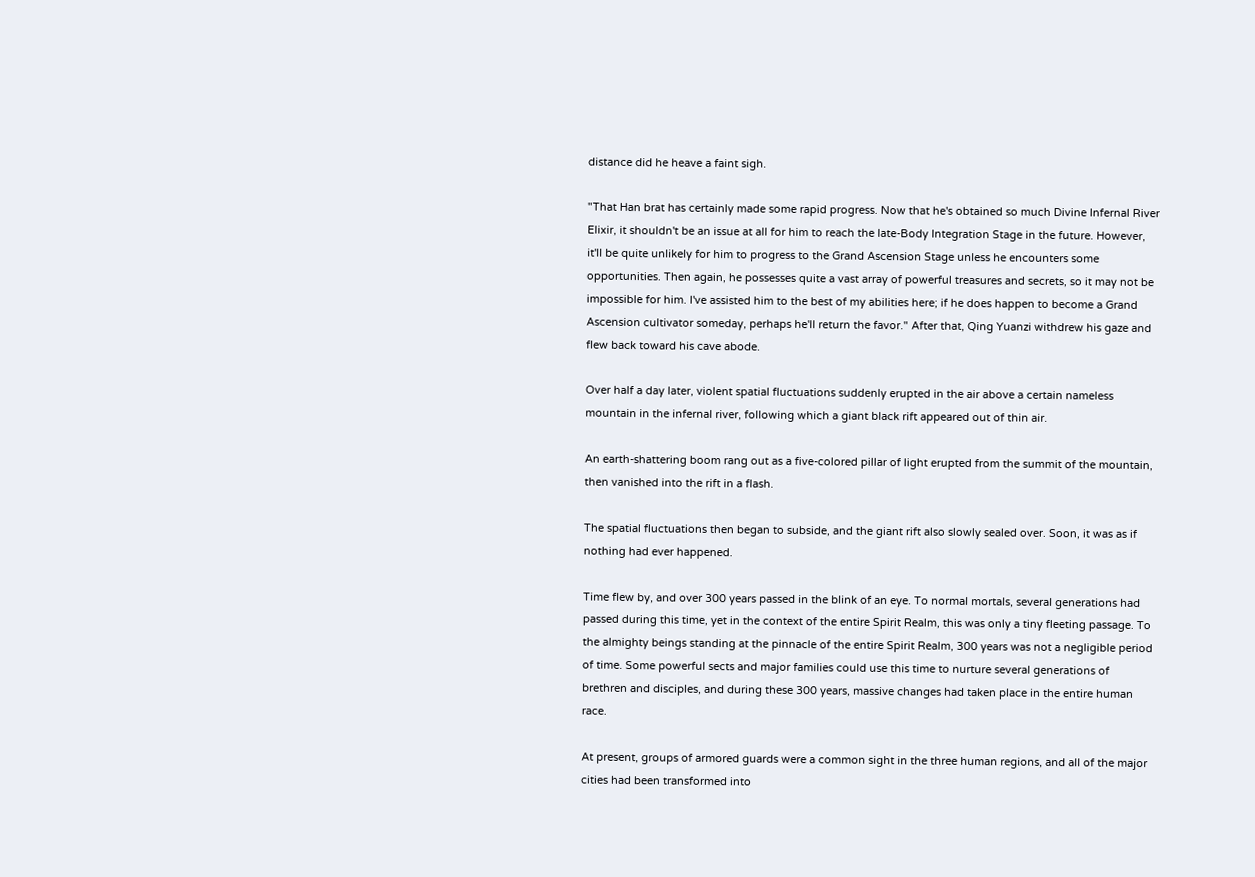distance did he heave a faint sigh.

"That Han brat has certainly made some rapid progress. Now that he's obtained so much Divine Infernal River Elixir, it shouldn't be an issue at all for him to reach the late-Body Integration Stage in the future. However, it'll be quite unlikely for him to progress to the Grand Ascension Stage unless he encounters some opportunities. Then again, he possesses quite a vast array of powerful treasures and secrets, so it may not be impossible for him. I've assisted him to the best of my abilities here; if he does happen to become a Grand Ascension cultivator someday, perhaps he'll return the favor." After that, Qing Yuanzi withdrew his gaze and flew back toward his cave abode.

Over half a day later, violent spatial fluctuations suddenly erupted in the air above a certain nameless mountain in the infernal river, following which a giant black rift appeared out of thin air.

An earth-shattering boom rang out as a five-colored pillar of light erupted from the summit of the mountain, then vanished into the rift in a flash.

The spatial fluctuations then began to subside, and the giant rift also slowly sealed over. Soon, it was as if nothing had ever happened.

Time flew by, and over 300 years passed in the blink of an eye. To normal mortals, several generations had passed during this time, yet in the context of the entire Spirit Realm, this was only a tiny fleeting passage. To the almighty beings standing at the pinnacle of the entire Spirit Realm, 300 years was not a negligible period of time. Some powerful sects and major families could use this time to nurture several generations of brethren and disciples, and during these 300 years, massive changes had taken place in the entire human race.

At present, groups of armored guards were a common sight in the three human regions, and all of the major cities had been transformed into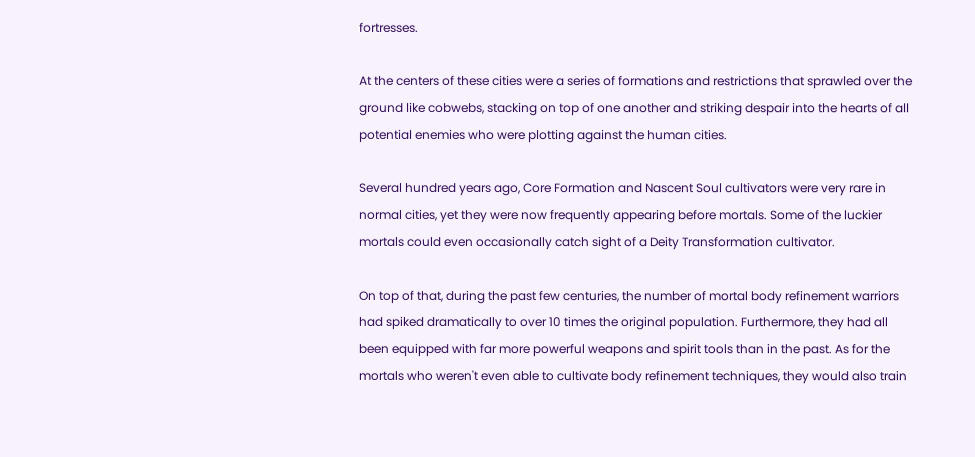fortresses.

At the centers of these cities were a series of formations and restrictions that sprawled over the ground like cobwebs, stacking on top of one another and striking despair into the hearts of all potential enemies who were plotting against the human cities.

Several hundred years ago, Core Formation and Nascent Soul cultivators were very rare in normal cities, yet they were now frequently appearing before mortals. Some of the luckier mortals could even occasionally catch sight of a Deity Transformation cultivator.

On top of that, during the past few centuries, the number of mortal body refinement warriors had spiked dramatically to over 10 times the original population. Furthermore, they had all been equipped with far more powerful weapons and spirit tools than in the past. As for the mortals who weren't even able to cultivate body refinement techniques, they would also train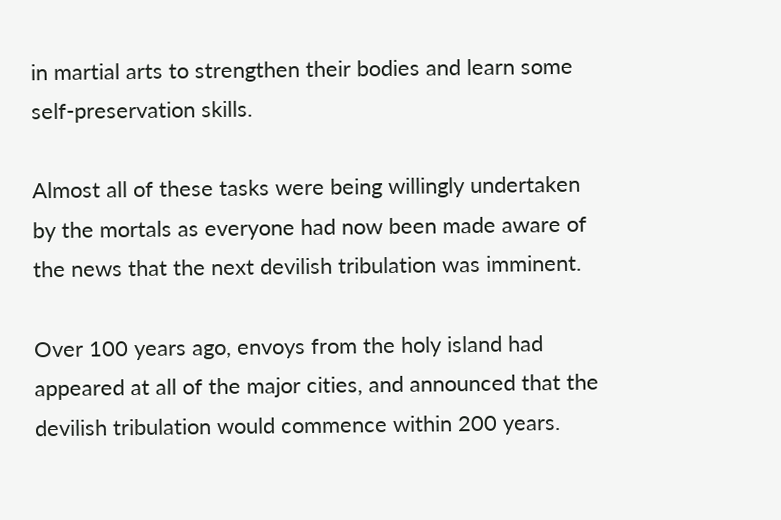in martial arts to strengthen their bodies and learn some self-preservation skills.

Almost all of these tasks were being willingly undertaken by the mortals as everyone had now been made aware of the news that the next devilish tribulation was imminent.

Over 100 years ago, envoys from the holy island had appeared at all of the major cities, and announced that the devilish tribulation would commence within 200 years.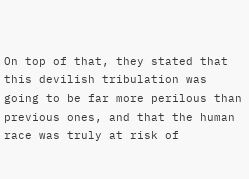On top of that, they stated that this devilish tribulation was going to be far more perilous than previous ones, and that the human race was truly at risk of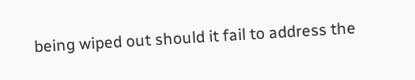being wiped out should it fail to address the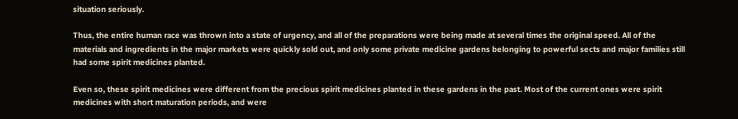situation seriously.

Thus, the entire human race was thrown into a state of urgency, and all of the preparations were being made at several times the original speed. All of the materials and ingredients in the major markets were quickly sold out, and only some private medicine gardens belonging to powerful sects and major families still had some spirit medicines planted.

Even so, these spirit medicines were different from the precious spirit medicines planted in these gardens in the past. Most of the current ones were spirit medicines with short maturation periods, and were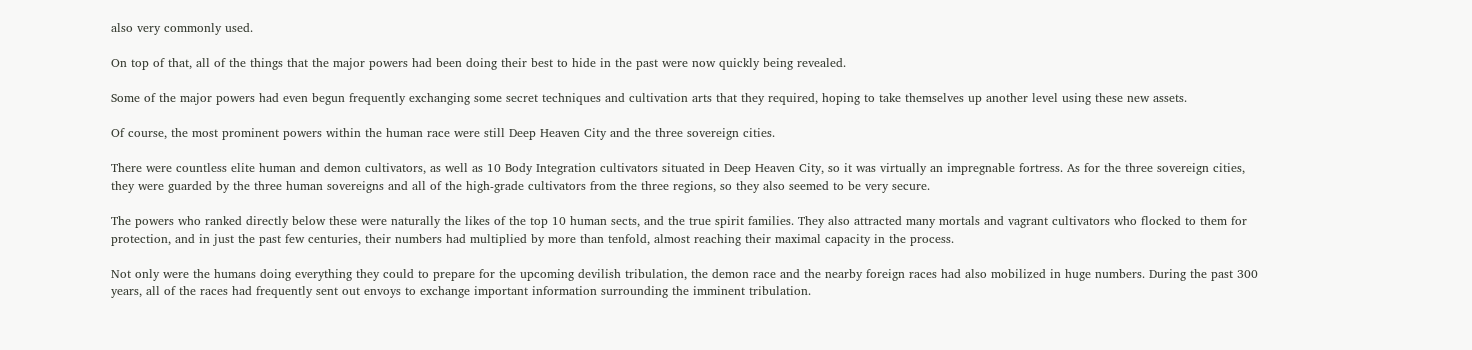also very commonly used.

On top of that, all of the things that the major powers had been doing their best to hide in the past were now quickly being revealed.

Some of the major powers had even begun frequently exchanging some secret techniques and cultivation arts that they required, hoping to take themselves up another level using these new assets.

Of course, the most prominent powers within the human race were still Deep Heaven City and the three sovereign cities.

There were countless elite human and demon cultivators, as well as 10 Body Integration cultivators situated in Deep Heaven City, so it was virtually an impregnable fortress. As for the three sovereign cities, they were guarded by the three human sovereigns and all of the high-grade cultivators from the three regions, so they also seemed to be very secure.

The powers who ranked directly below these were naturally the likes of the top 10 human sects, and the true spirit families. They also attracted many mortals and vagrant cultivators who flocked to them for protection, and in just the past few centuries, their numbers had multiplied by more than tenfold, almost reaching their maximal capacity in the process.

Not only were the humans doing everything they could to prepare for the upcoming devilish tribulation, the demon race and the nearby foreign races had also mobilized in huge numbers. During the past 300 years, all of the races had frequently sent out envoys to exchange important information surrounding the imminent tribulation.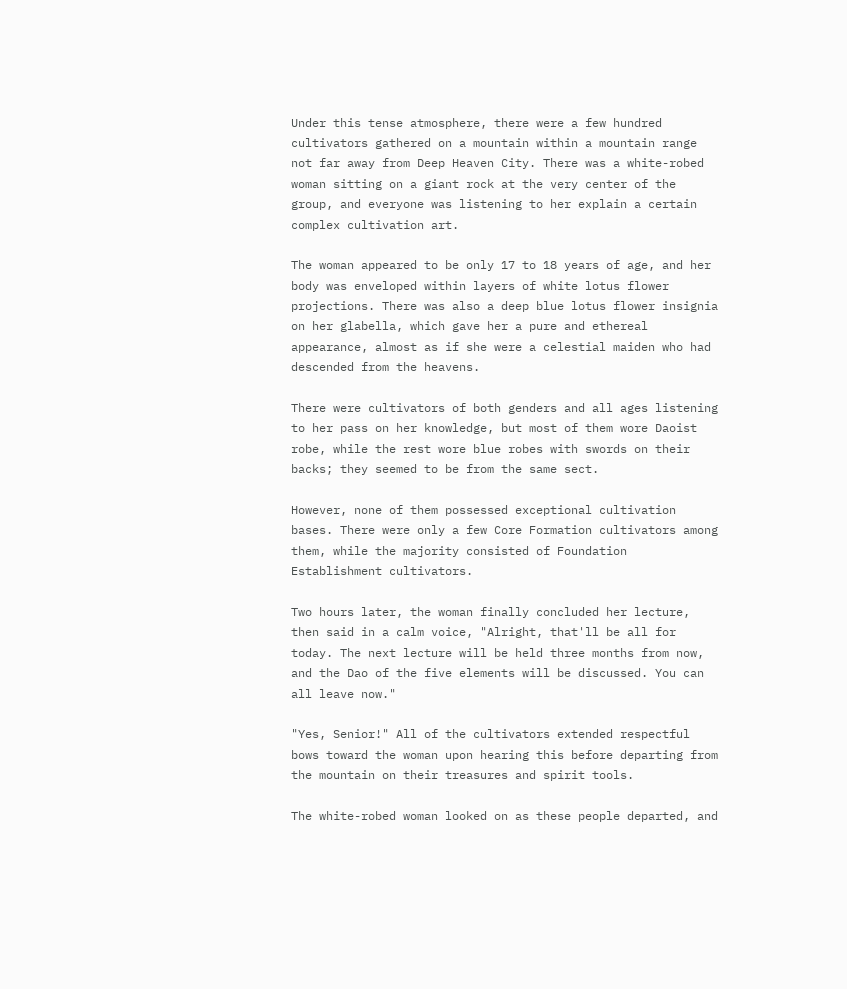Under this tense atmosphere, there were a few hundred cultivators gathered on a mountain within a mountain range not far away from Deep Heaven City. There was a white-robed woman sitting on a giant rock at the very center of the group, and everyone was listening to her explain a certain complex cultivation art.

The woman appeared to be only 17 to 18 years of age, and her body was enveloped within layers of white lotus flower projections. There was also a deep blue lotus flower insignia on her glabella, which gave her a pure and ethereal appearance, almost as if she were a celestial maiden who had descended from the heavens.

There were cultivators of both genders and all ages listening to her pass on her knowledge, but most of them wore Daoist robe, while the rest wore blue robes with swords on their backs; they seemed to be from the same sect.

However, none of them possessed exceptional cultivation bases. There were only a few Core Formation cultivators among them, while the majority consisted of Foundation Establishment cultivators.

Two hours later, the woman finally concluded her lecture, then said in a calm voice, "Alright, that'll be all for today. The next lecture will be held three months from now, and the Dao of the five elements will be discussed. You can all leave now."

"Yes, Senior!" All of the cultivators extended respectful bows toward the woman upon hearing this before departing from the mountain on their treasures and spirit tools.

The white-robed woman looked on as these people departed, and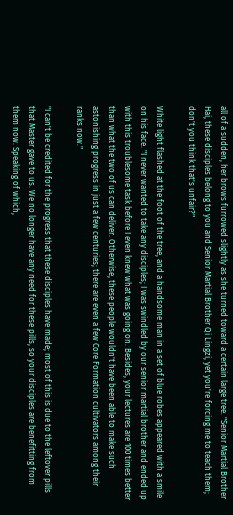all of a sudden, her brows furrowed slightly as she turned toward a certain large tree. "Senior Martial Brother Hai, these disciples belong to you and Senior Martial Brother Qi Lingzi, yet you're forcing me to teach them; don't you think that's unfair?"

White light flashed at the foot of the tree, and a handsome man in a set of blue robes appeared with a smile on his face. "I never wanted to take any disciples; I was swindled by our senior martial brother and ended up with this troublesome task before I even knew what was going on. Besides, your lectures are 100 times better than what the two of us can deliver. Otherwise, these people wouldn't have been able to make such astonishing progress in just a few centuries; there are even a few Core Formation cultivators among their ranks now."

"I can't be credited for the progress that these disciples have made; most of this is due to the leftover pills that Master gave to us. We no longer have any need for these pills, so your disciples are benefitting from them now. Speaking of which,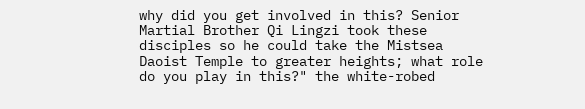why did you get involved in this? Senior Martial Brother Qi Lingzi took these disciples so he could take the Mistsea Daoist Temple to greater heights; what role do you play in this?" the white-robed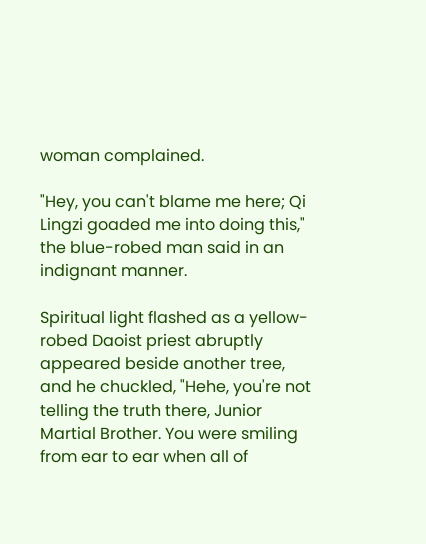woman complained.

"Hey, you can't blame me here; Qi Lingzi goaded me into doing this," the blue-robed man said in an indignant manner.

Spiritual light flashed as a yellow-robed Daoist priest abruptly appeared beside another tree, and he chuckled, "Hehe, you're not telling the truth there, Junior Martial Brother. You were smiling from ear to ear when all of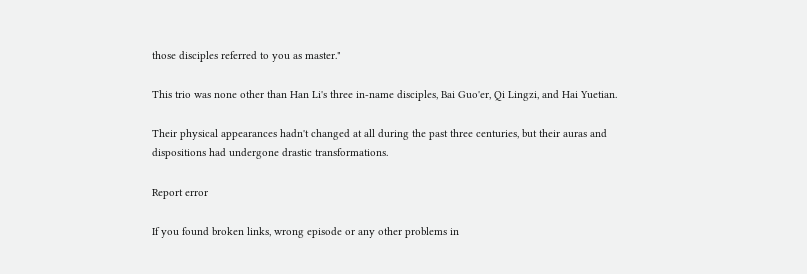those disciples referred to you as master."

This trio was none other than Han Li's three in-name disciples, Bai Guo'er, Qi Lingzi, and Hai Yuetian.

Their physical appearances hadn't changed at all during the past three centuries, but their auras and dispositions had undergone drastic transformations.

Report error

If you found broken links, wrong episode or any other problems in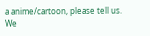a anime/cartoon, please tell us. We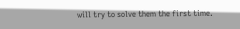will try to solve them the first time.